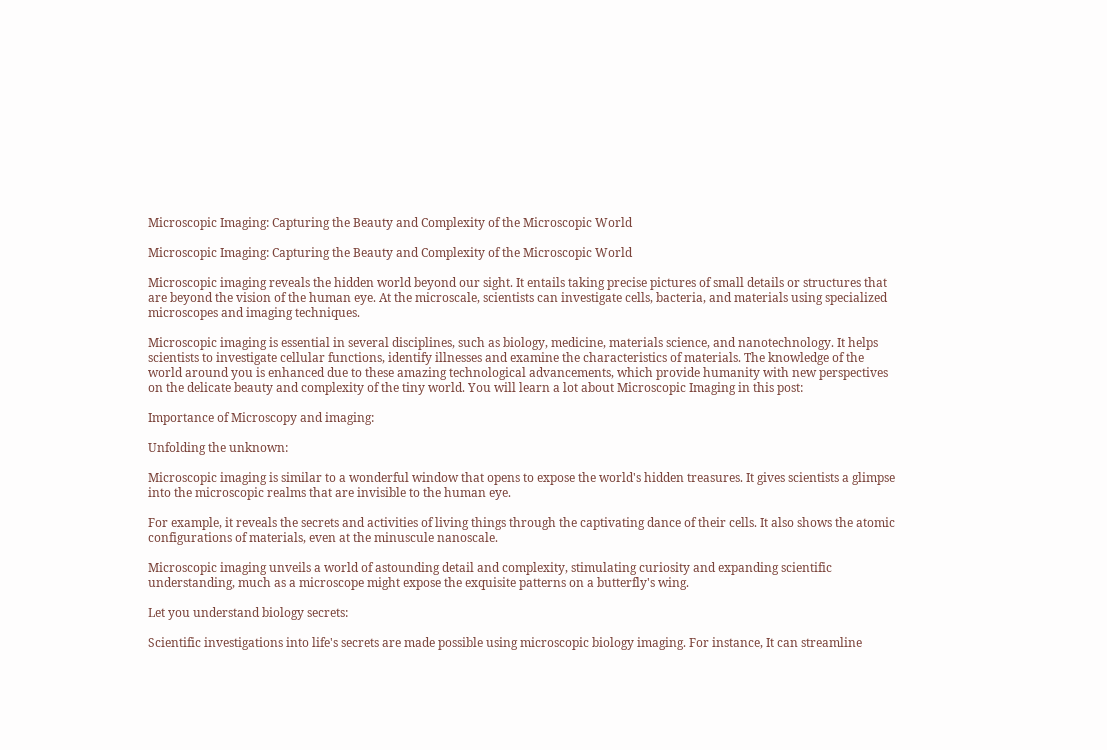Microscopic Imaging: Capturing the Beauty and Complexity of the Microscopic World

Microscopic Imaging: Capturing the Beauty and Complexity of the Microscopic World

Microscopic imaging reveals the hidden world beyond our sight. It entails taking precise pictures of small details or structures that are beyond the vision of the human eye. At the microscale, scientists can investigate cells, bacteria, and materials using specialized microscopes and imaging techniques.

Microscopic imaging is essential in several disciplines, such as biology, medicine, materials science, and nanotechnology. It helps scientists to investigate cellular functions, identify illnesses and examine the characteristics of materials. The knowledge of the world around you is enhanced due to these amazing technological advancements, which provide humanity with new perspectives on the delicate beauty and complexity of the tiny world. You will learn a lot about Microscopic Imaging in this post:

Importance of Microscopy and imaging:

Unfolding the unknown:

Microscopic imaging is similar to a wonderful window that opens to expose the world's hidden treasures. It gives scientists a glimpse into the microscopic realms that are invisible to the human eye.

For example, it reveals the secrets and activities of living things through the captivating dance of their cells. It also shows the atomic configurations of materials, even at the minuscule nanoscale.

Microscopic imaging unveils a world of astounding detail and complexity, stimulating curiosity and expanding scientific understanding, much as a microscope might expose the exquisite patterns on a butterfly's wing.

Let you understand biology secrets:

Scientific investigations into life's secrets are made possible using microscopic biology imaging. For instance, It can streamline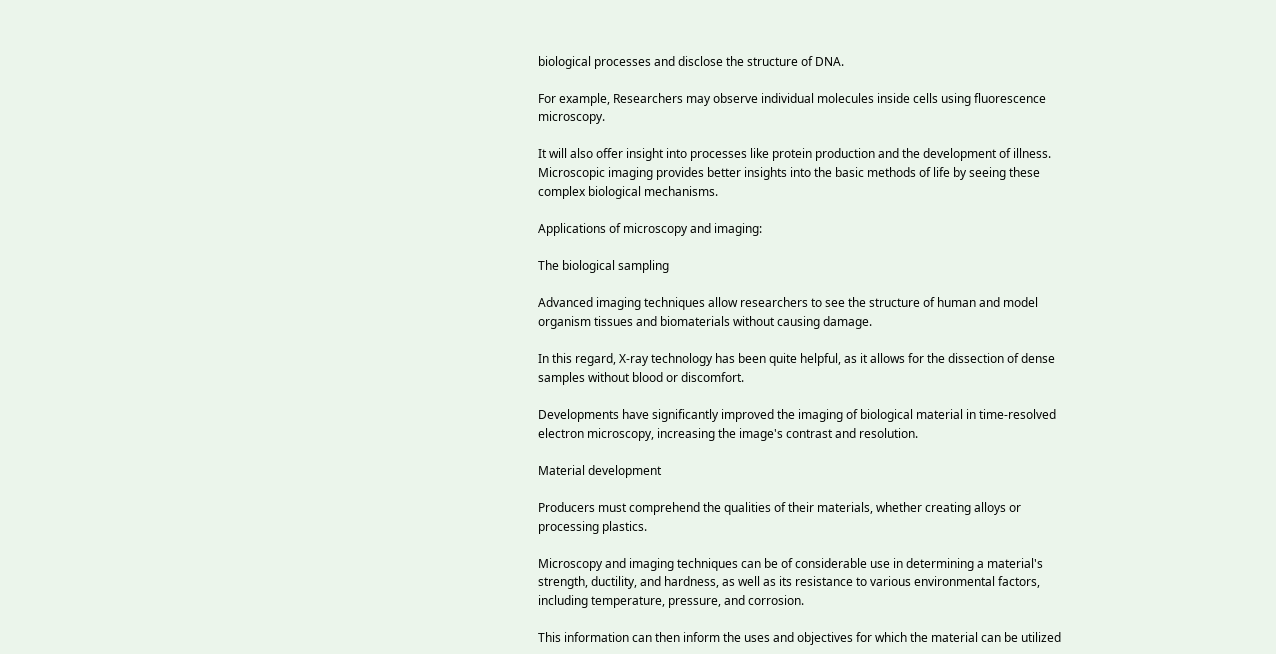biological processes and disclose the structure of DNA.

For example, Researchers may observe individual molecules inside cells using fluorescence microscopy.

It will also offer insight into processes like protein production and the development of illness. Microscopic imaging provides better insights into the basic methods of life by seeing these complex biological mechanisms.

Applications of microscopy and imaging:

The biological sampling

Advanced imaging techniques allow researchers to see the structure of human and model organism tissues and biomaterials without causing damage.

In this regard, X-ray technology has been quite helpful, as it allows for the dissection of dense samples without blood or discomfort.

Developments have significantly improved the imaging of biological material in time-resolved electron microscopy, increasing the image's contrast and resolution.

Material development

Producers must comprehend the qualities of their materials, whether creating alloys or processing plastics.

Microscopy and imaging techniques can be of considerable use in determining a material's strength, ductility, and hardness, as well as its resistance to various environmental factors, including temperature, pressure, and corrosion.

This information can then inform the uses and objectives for which the material can be utilized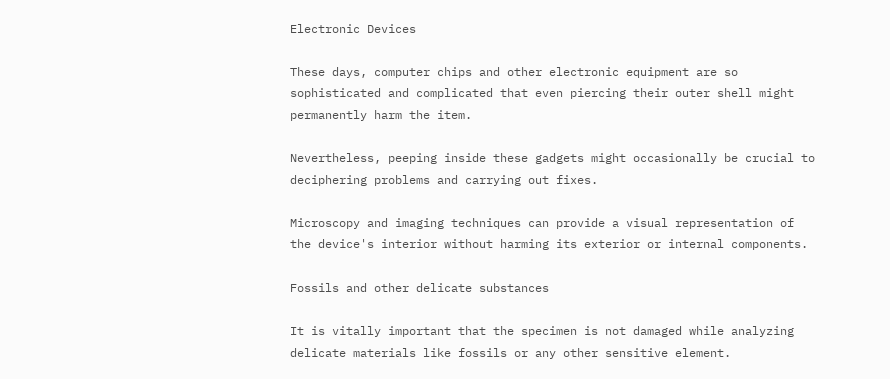Electronic Devices

These days, computer chips and other electronic equipment are so sophisticated and complicated that even piercing their outer shell might permanently harm the item.

Nevertheless, peeping inside these gadgets might occasionally be crucial to deciphering problems and carrying out fixes.

Microscopy and imaging techniques can provide a visual representation of the device's interior without harming its exterior or internal components.

Fossils and other delicate substances

It is vitally important that the specimen is not damaged while analyzing delicate materials like fossils or any other sensitive element.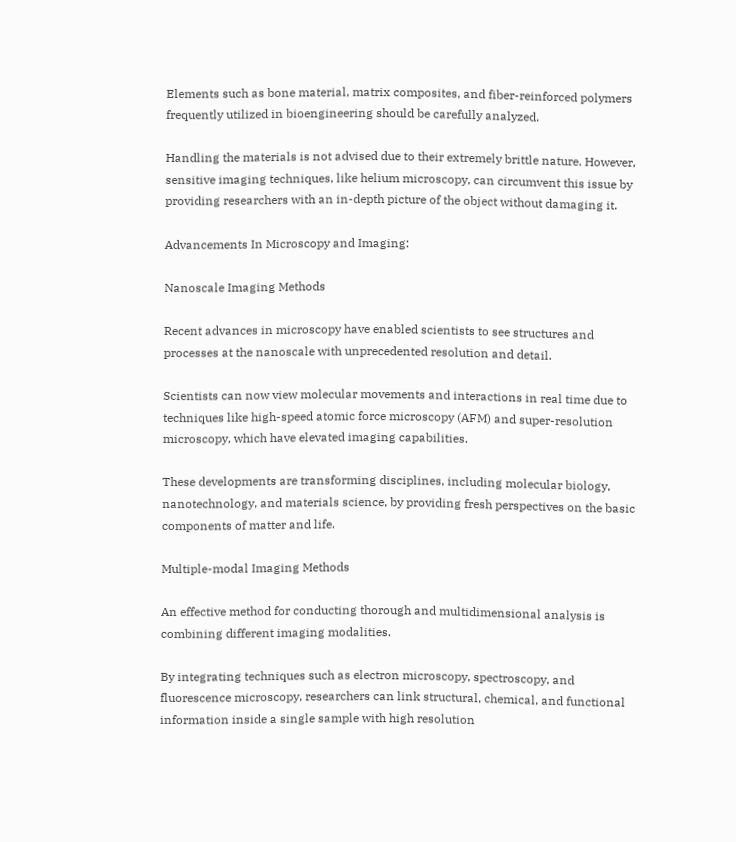Elements such as bone material, matrix composites, and fiber-reinforced polymers frequently utilized in bioengineering should be carefully analyzed.

Handling the materials is not advised due to their extremely brittle nature. However, sensitive imaging techniques, like helium microscopy, can circumvent this issue by providing researchers with an in-depth picture of the object without damaging it.

Advancements In Microscopy and Imaging:

Nanoscale Imaging Methods

Recent advances in microscopy have enabled scientists to see structures and processes at the nanoscale with unprecedented resolution and detail.

Scientists can now view molecular movements and interactions in real time due to techniques like high-speed atomic force microscopy (AFM) and super-resolution microscopy, which have elevated imaging capabilities.

These developments are transforming disciplines, including molecular biology, nanotechnology, and materials science, by providing fresh perspectives on the basic components of matter and life.

Multiple-modal Imaging Methods

An effective method for conducting thorough and multidimensional analysis is combining different imaging modalities.

By integrating techniques such as electron microscopy, spectroscopy, and fluorescence microscopy, researchers can link structural, chemical, and functional information inside a single sample with high resolution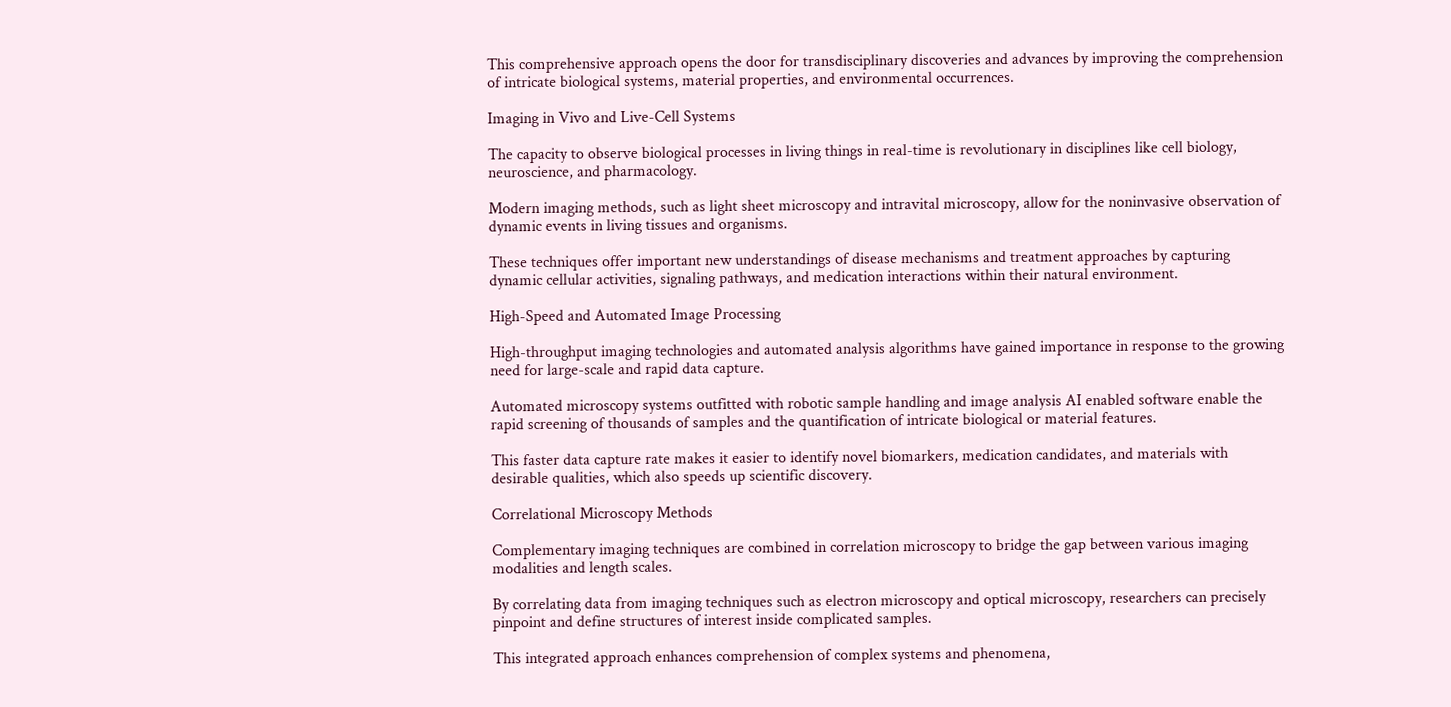This comprehensive approach opens the door for transdisciplinary discoveries and advances by improving the comprehension of intricate biological systems, material properties, and environmental occurrences.

Imaging in Vivo and Live-Cell Systems

The capacity to observe biological processes in living things in real-time is revolutionary in disciplines like cell biology, neuroscience, and pharmacology.

Modern imaging methods, such as light sheet microscopy and intravital microscopy, allow for the noninvasive observation of dynamic events in living tissues and organisms.

These techniques offer important new understandings of disease mechanisms and treatment approaches by capturing dynamic cellular activities, signaling pathways, and medication interactions within their natural environment.

High-Speed and Automated Image Processing

High-throughput imaging technologies and automated analysis algorithms have gained importance in response to the growing need for large-scale and rapid data capture.

Automated microscopy systems outfitted with robotic sample handling and image analysis AI enabled software enable the rapid screening of thousands of samples and the quantification of intricate biological or material features.

This faster data capture rate makes it easier to identify novel biomarkers, medication candidates, and materials with desirable qualities, which also speeds up scientific discovery.

Correlational Microscopy Methods

Complementary imaging techniques are combined in correlation microscopy to bridge the gap between various imaging modalities and length scales.

By correlating data from imaging techniques such as electron microscopy and optical microscopy, researchers can precisely pinpoint and define structures of interest inside complicated samples.

This integrated approach enhances comprehension of complex systems and phenomena,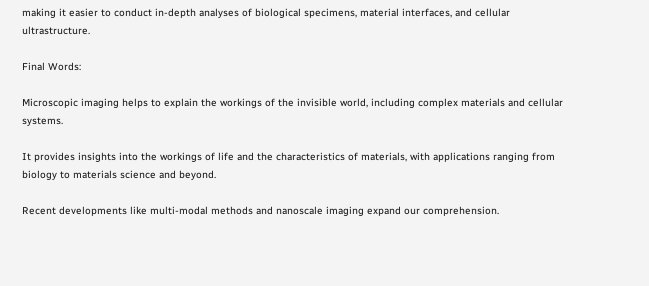making it easier to conduct in-depth analyses of biological specimens, material interfaces, and cellular ultrastructure.

Final Words:

Microscopic imaging helps to explain the workings of the invisible world, including complex materials and cellular systems.

It provides insights into the workings of life and the characteristics of materials, with applications ranging from biology to materials science and beyond.

Recent developments like multi-modal methods and nanoscale imaging expand our comprehension.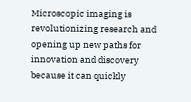Microscopic imaging is revolutionizing research and opening up new paths for innovation and discovery because it can quickly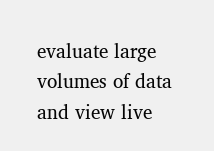evaluate large volumes of data and view live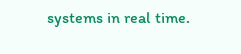systems in real time.